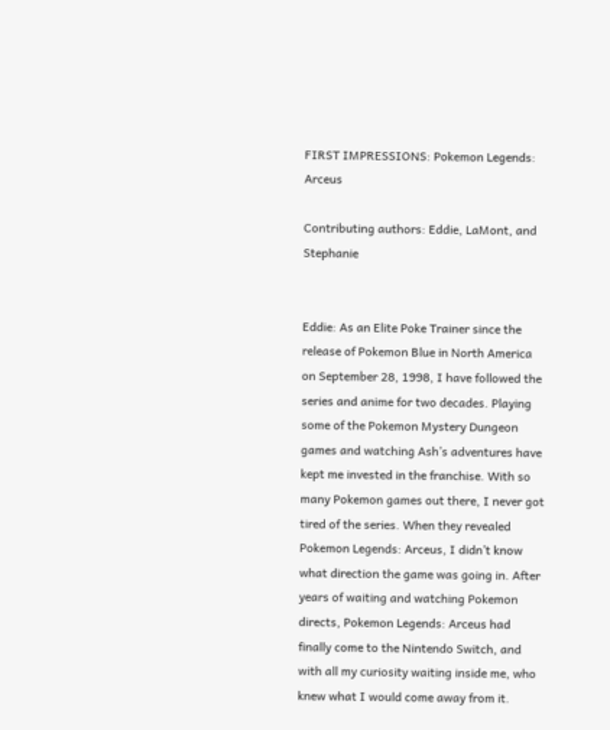FIRST IMPRESSIONS: Pokemon Legends: Arceus

Contributing authors: Eddie, LaMont, and Stephanie


Eddie: As an Elite Poke Trainer since the release of Pokemon Blue in North America on September 28, 1998, I have followed the series and anime for two decades. Playing some of the Pokemon Mystery Dungeon games and watching Ash’s adventures have kept me invested in the franchise. With so many Pokemon games out there, I never got tired of the series. When they revealed Pokemon Legends: Arceus, I didn’t know what direction the game was going in. After years of waiting and watching Pokemon directs, Pokemon Legends: Arceus had finally come to the Nintendo Switch, and with all my curiosity waiting inside me, who knew what I would come away from it.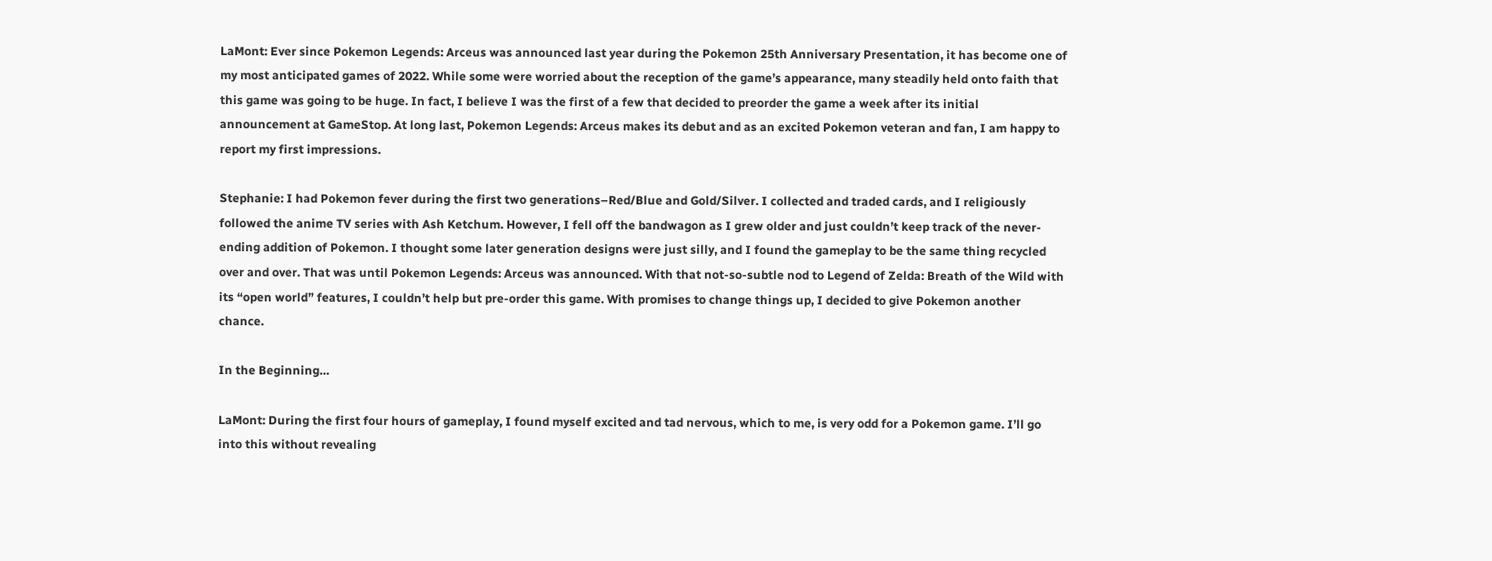LaMont: Ever since Pokemon Legends: Arceus was announced last year during the Pokemon 25th Anniversary Presentation, it has become one of my most anticipated games of 2022. While some were worried about the reception of the game’s appearance, many steadily held onto faith that this game was going to be huge. In fact, I believe I was the first of a few that decided to preorder the game a week after its initial announcement at GameStop. At long last, Pokemon Legends: Arceus makes its debut and as an excited Pokemon veteran and fan, I am happy to report my first impressions.

Stephanie: I had Pokemon fever during the first two generations–Red/Blue and Gold/Silver. I collected and traded cards, and I religiously followed the anime TV series with Ash Ketchum. However, I fell off the bandwagon as I grew older and just couldn’t keep track of the never-ending addition of Pokemon. I thought some later generation designs were just silly, and I found the gameplay to be the same thing recycled over and over. That was until Pokemon Legends: Arceus was announced. With that not-so-subtle nod to Legend of Zelda: Breath of the Wild with its “open world” features, I couldn’t help but pre-order this game. With promises to change things up, I decided to give Pokemon another chance.

In the Beginning…

LaMont: During the first four hours of gameplay, I found myself excited and tad nervous, which to me, is very odd for a Pokemon game. I’ll go into this without revealing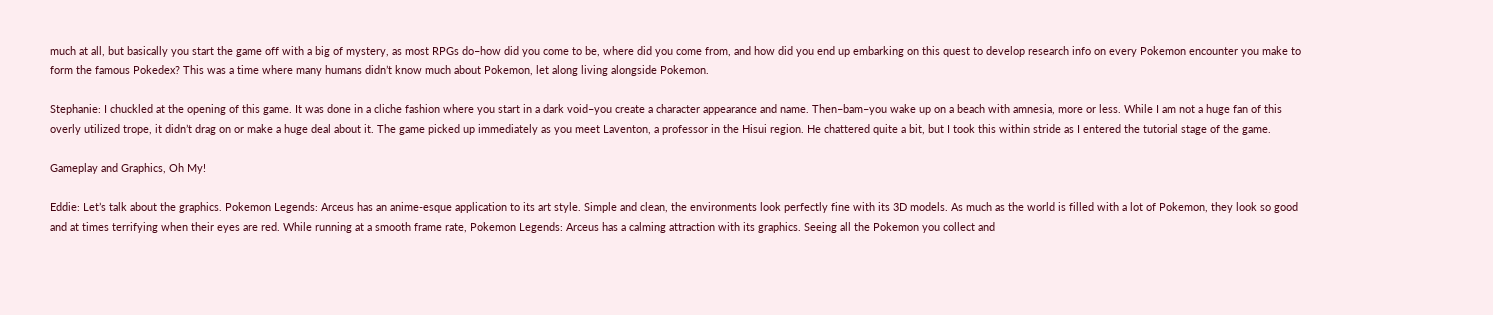much at all, but basically you start the game off with a big of mystery, as most RPGs do–how did you come to be, where did you come from, and how did you end up embarking on this quest to develop research info on every Pokemon encounter you make to form the famous Pokedex? This was a time where many humans didn’t know much about Pokemon, let along living alongside Pokemon.

Stephanie: I chuckled at the opening of this game. It was done in a cliche fashion where you start in a dark void–you create a character appearance and name. Then–bam–you wake up on a beach with amnesia, more or less. While I am not a huge fan of this overly utilized trope, it didn’t drag on or make a huge deal about it. The game picked up immediately as you meet Laventon, a professor in the Hisui region. He chattered quite a bit, but I took this within stride as I entered the tutorial stage of the game.

Gameplay and Graphics, Oh My!

Eddie: Let’s talk about the graphics. Pokemon Legends: Arceus has an anime-esque application to its art style. Simple and clean, the environments look perfectly fine with its 3D models. As much as the world is filled with a lot of Pokemon, they look so good and at times terrifying when their eyes are red. While running at a smooth frame rate, Pokemon Legends: Arceus has a calming attraction with its graphics. Seeing all the Pokemon you collect and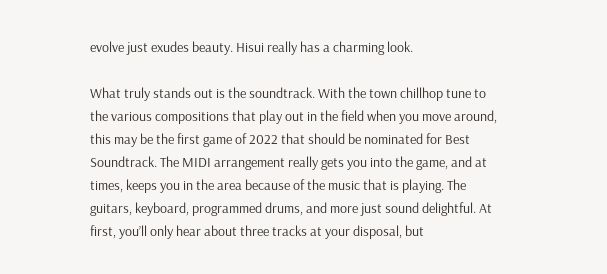evolve just exudes beauty. Hisui really has a charming look.

What truly stands out is the soundtrack. With the town chillhop tune to the various compositions that play out in the field when you move around, this may be the first game of 2022 that should be nominated for Best Soundtrack. The MIDI arrangement really gets you into the game, and at times, keeps you in the area because of the music that is playing. The guitars, keyboard, programmed drums, and more just sound delightful. At first, you’ll only hear about three tracks at your disposal, but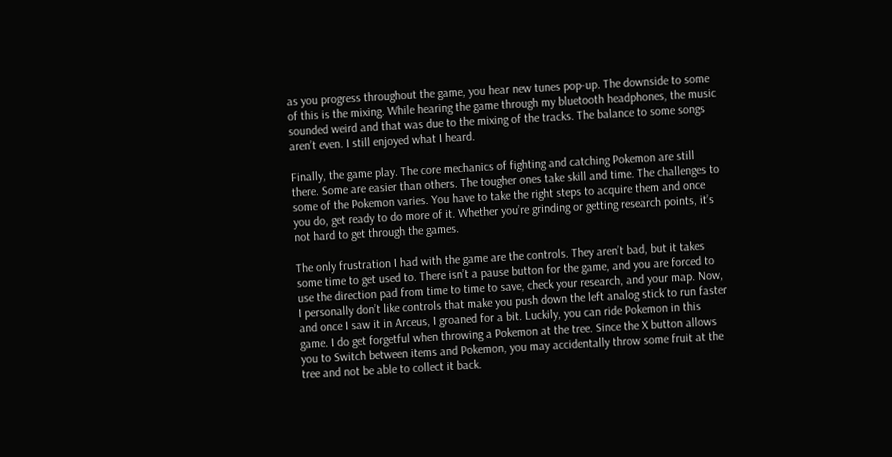as you progress throughout the game, you hear new tunes pop-up. The downside to some of this is the mixing. While hearing the game through my bluetooth headphones, the music sounded weird and that was due to the mixing of the tracks. The balance to some songs aren’t even. I still enjoyed what I heard.

Finally, the game play. The core mechanics of fighting and catching Pokemon are still there. Some are easier than others. The tougher ones take skill and time. The challenges to some of the Pokemon varies. You have to take the right steps to acquire them and once you do, get ready to do more of it. Whether you’re grinding or getting research points, it’s not hard to get through the games.

The only frustration I had with the game are the controls. They aren’t bad, but it takes some time to get used to. There isn’t a pause button for the game, and you are forced to use the direction pad from time to time to save, check your research, and your map. Now, I personally don’t like controls that make you push down the left analog stick to run faster and once I saw it in Arceus, I groaned for a bit. Luckily, you can ride Pokemon in this game. I do get forgetful when throwing a Pokemon at the tree. Since the X button allows you to Switch between items and Pokemon, you may accidentally throw some fruit at the tree and not be able to collect it back.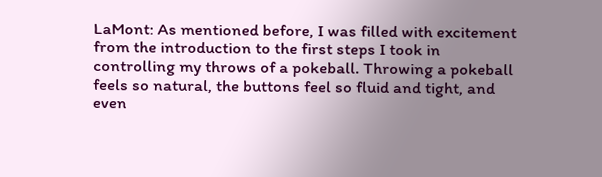LaMont: As mentioned before, I was filled with excitement from the introduction to the first steps I took in controlling my throws of a pokeball. Throwing a pokeball feels so natural, the buttons feel so fluid and tight, and even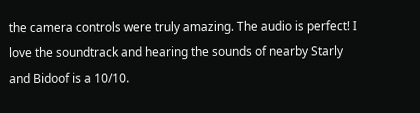the camera controls were truly amazing. The audio is perfect! I love the soundtrack and hearing the sounds of nearby Starly and Bidoof is a 10/10.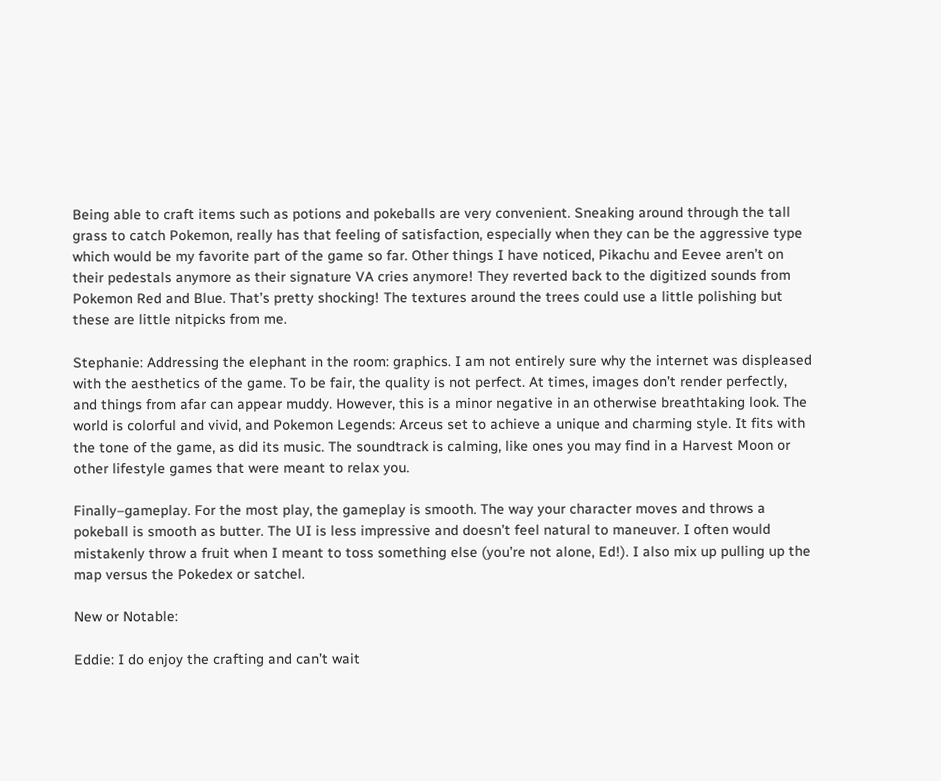Being able to craft items such as potions and pokeballs are very convenient. Sneaking around through the tall grass to catch Pokemon, really has that feeling of satisfaction, especially when they can be the aggressive type which would be my favorite part of the game so far. Other things I have noticed, Pikachu and Eevee aren’t on their pedestals anymore as their signature VA cries anymore! They reverted back to the digitized sounds from Pokemon Red and Blue. That’s pretty shocking! The textures around the trees could use a little polishing but these are little nitpicks from me.

Stephanie: Addressing the elephant in the room: graphics. I am not entirely sure why the internet was displeased with the aesthetics of the game. To be fair, the quality is not perfect. At times, images don’t render perfectly, and things from afar can appear muddy. However, this is a minor negative in an otherwise breathtaking look. The world is colorful and vivid, and Pokemon Legends: Arceus set to achieve a unique and charming style. It fits with the tone of the game, as did its music. The soundtrack is calming, like ones you may find in a Harvest Moon or other lifestyle games that were meant to relax you.

Finally–gameplay. For the most play, the gameplay is smooth. The way your character moves and throws a pokeball is smooth as butter. The UI is less impressive and doesn’t feel natural to maneuver. I often would mistakenly throw a fruit when I meant to toss something else (you’re not alone, Ed!). I also mix up pulling up the map versus the Pokedex or satchel.

New or Notable:

Eddie: I do enjoy the crafting and can’t wait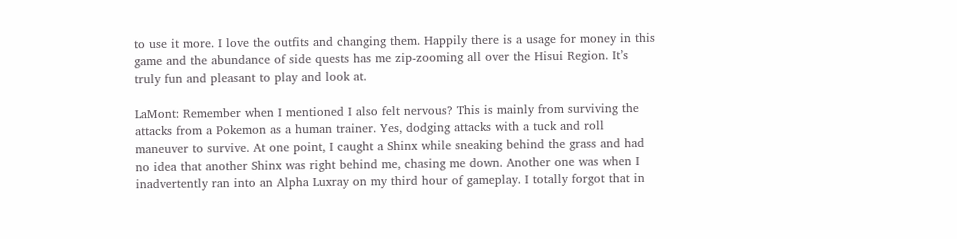to use it more. I love the outfits and changing them. Happily there is a usage for money in this game and the abundance of side quests has me zip-zooming all over the Hisui Region. It’s truly fun and pleasant to play and look at.

LaMont: Remember when I mentioned I also felt nervous? This is mainly from surviving the attacks from a Pokemon as a human trainer. Yes, dodging attacks with a tuck and roll maneuver to survive. At one point, I caught a Shinx while sneaking behind the grass and had no idea that another Shinx was right behind me, chasing me down. Another one was when I inadvertently ran into an Alpha Luxray on my third hour of gameplay. I totally forgot that in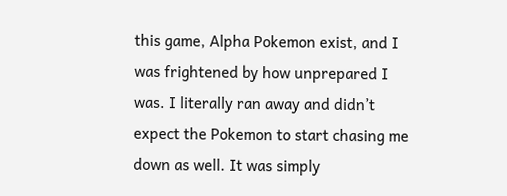this game, Alpha Pokemon exist, and I was frightened by how unprepared I was. I literally ran away and didn’t expect the Pokemon to start chasing me down as well. It was simply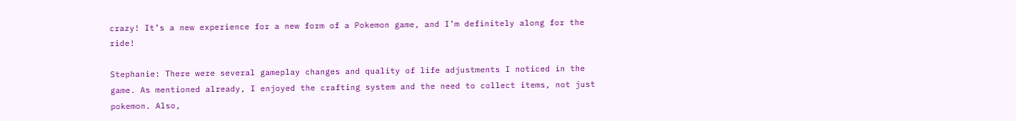crazy! It’s a new experience for a new form of a Pokemon game, and I’m definitely along for the ride!

Stephanie: There were several gameplay changes and quality of life adjustments I noticed in the game. As mentioned already, I enjoyed the crafting system and the need to collect items, not just pokemon. Also,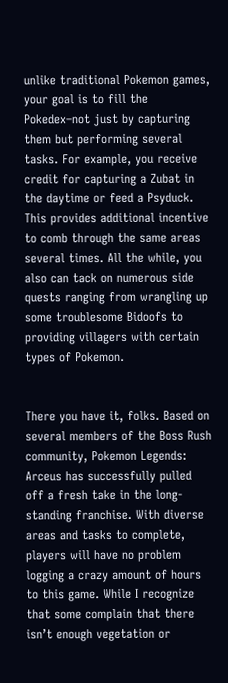unlike traditional Pokemon games, your goal is to fill the Pokedex–not just by capturing them but performing several tasks. For example, you receive credit for capturing a Zubat in the daytime or feed a Psyduck. This provides additional incentive to comb through the same areas several times. All the while, you also can tack on numerous side quests ranging from wrangling up some troublesome Bidoofs to providing villagers with certain types of Pokemon.


There you have it, folks. Based on several members of the Boss Rush community, Pokemon Legends: Arceus has successfully pulled off a fresh take in the long-standing franchise. With diverse areas and tasks to complete, players will have no problem logging a crazy amount of hours to this game. While I recognize that some complain that there isn’t enough vegetation or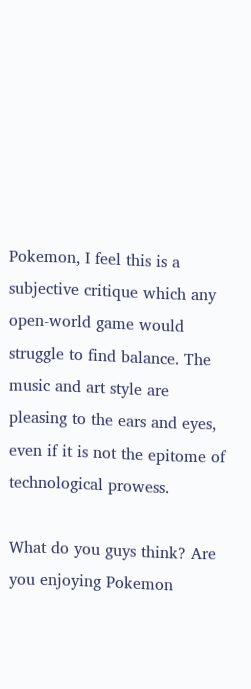Pokemon, I feel this is a subjective critique which any open-world game would struggle to find balance. The music and art style are pleasing to the ears and eyes, even if it is not the epitome of technological prowess.

What do you guys think? Are you enjoying Pokemon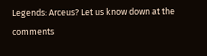Legends: Arceus? Let us know down at the comments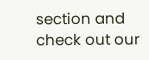section and check out our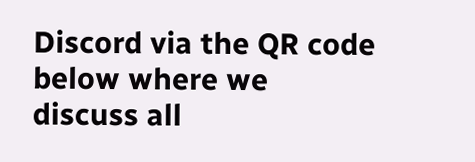Discord via the QR code below where we discuss all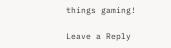things gaming!

Leave a Reply